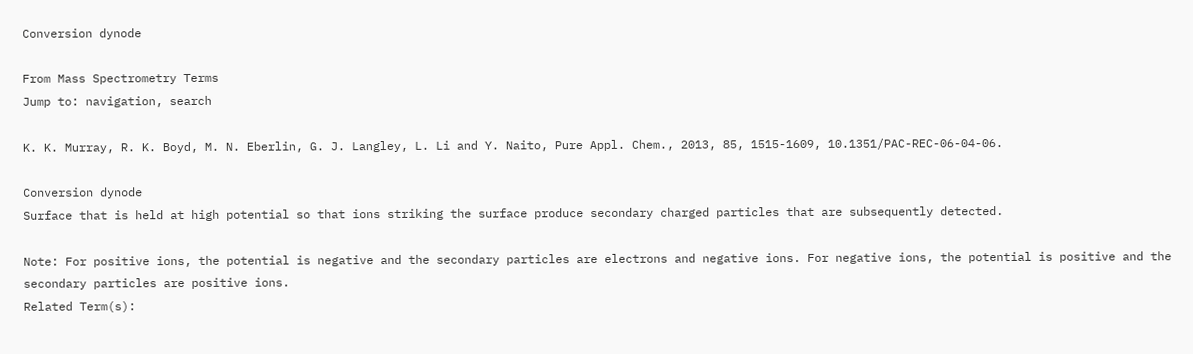Conversion dynode

From Mass Spectrometry Terms
Jump to: navigation, search

K. K. Murray, R. K. Boyd, M. N. Eberlin, G. J. Langley, L. Li and Y. Naito, Pure Appl. Chem., 2013, 85, 1515-1609, 10.1351/PAC-REC-06-04-06.

Conversion dynode
Surface that is held at high potential so that ions striking the surface produce secondary charged particles that are subsequently detected.

Note: For positive ions, the potential is negative and the secondary particles are electrons and negative ions. For negative ions, the potential is positive and the secondary particles are positive ions.
Related Term(s):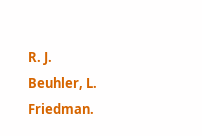R. J. Beuhler, L. Friedman.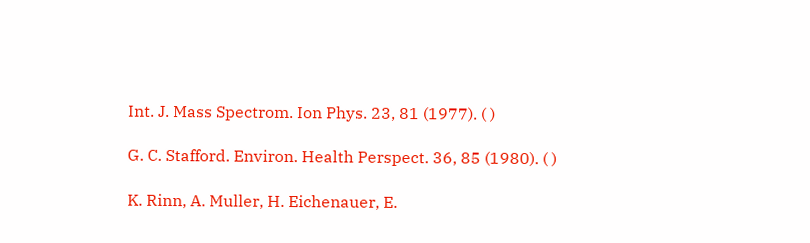Int. J. Mass Spectrom. Ion Phys. 23, 81 (1977). ( )

G. C. Stafford. Environ. Health Perspect. 36, 85 (1980). ( )

K. Rinn, A. Muller, H. Eichenauer, E.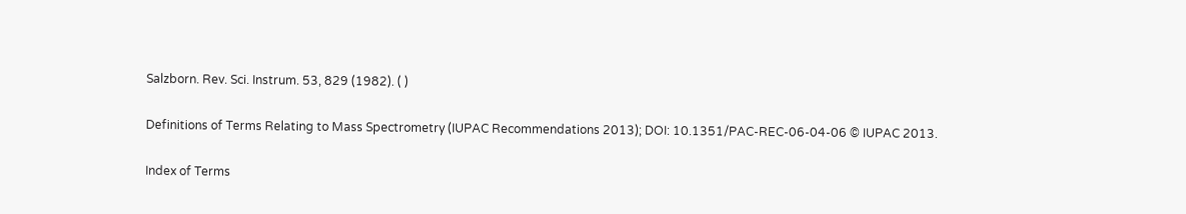Salzborn. Rev. Sci. Instrum. 53, 829 (1982). ( )

Definitions of Terms Relating to Mass Spectrometry (IUPAC Recommendations 2013); DOI: 10.1351/PAC-REC-06-04-06 © IUPAC 2013.

Index of Terms